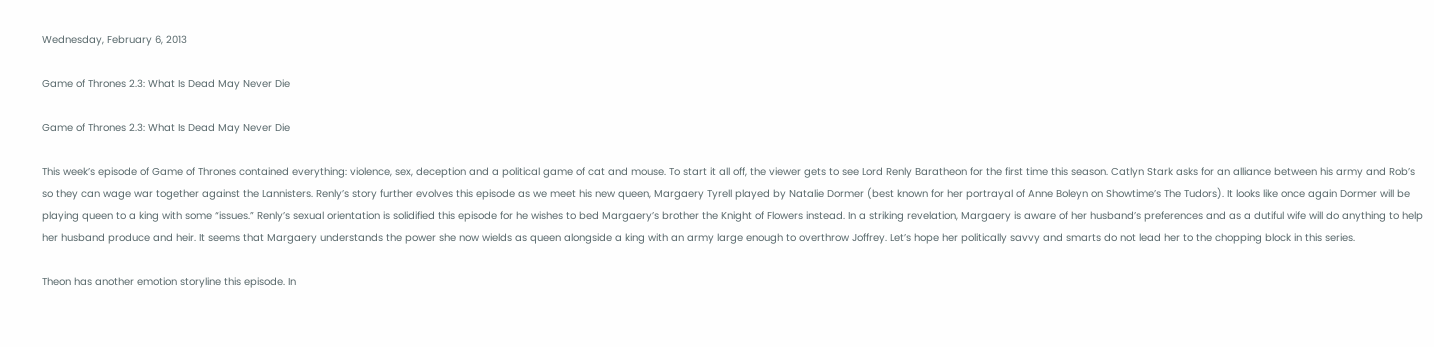Wednesday, February 6, 2013

Game of Thrones 2.3: What Is Dead May Never Die

Game of Thrones 2.3: What Is Dead May Never Die

This week’s episode of Game of Thrones contained everything: violence, sex, deception and a political game of cat and mouse. To start it all off, the viewer gets to see Lord Renly Baratheon for the first time this season. Catlyn Stark asks for an alliance between his army and Rob’s so they can wage war together against the Lannisters. Renly’s story further evolves this episode as we meet his new queen, Margaery Tyrell played by Natalie Dormer (best known for her portrayal of Anne Boleyn on Showtime’s The Tudors). It looks like once again Dormer will be playing queen to a king with some “issues.” Renly’s sexual orientation is solidified this episode for he wishes to bed Margaery’s brother the Knight of Flowers instead. In a striking revelation, Margaery is aware of her husband’s preferences and as a dutiful wife will do anything to help her husband produce and heir. It seems that Margaery understands the power she now wields as queen alongside a king with an army large enough to overthrow Joffrey. Let’s hope her politically savvy and smarts do not lead her to the chopping block in this series.

Theon has another emotion storyline this episode. In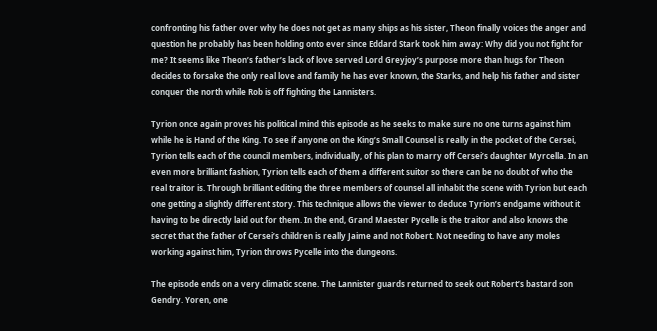confronting his father over why he does not get as many ships as his sister, Theon finally voices the anger and question he probably has been holding onto ever since Eddard Stark took him away: Why did you not fight for me? It seems like Theon’s father’s lack of love served Lord Greyjoy’s purpose more than hugs for Theon decides to forsake the only real love and family he has ever known, the Starks, and help his father and sister conquer the north while Rob is off fighting the Lannisters.

Tyrion once again proves his political mind this episode as he seeks to make sure no one turns against him while he is Hand of the King. To see if anyone on the King’s Small Counsel is really in the pocket of the Cersei, Tyrion tells each of the council members, individually, of his plan to marry off Cersei’s daughter Myrcella. In an even more brilliant fashion, Tyrion tells each of them a different suitor so there can be no doubt of who the real traitor is. Through brilliant editing the three members of counsel all inhabit the scene with Tyrion but each one getting a slightly different story. This technique allows the viewer to deduce Tyrion’s endgame without it having to be directly laid out for them. In the end, Grand Maester Pycelle is the traitor and also knows the secret that the father of Cersei’s children is really Jaime and not Robert. Not needing to have any moles working against him, Tyrion throws Pycelle into the dungeons.

The episode ends on a very climatic scene. The Lannister guards returned to seek out Robert’s bastard son Gendry. Yoren, one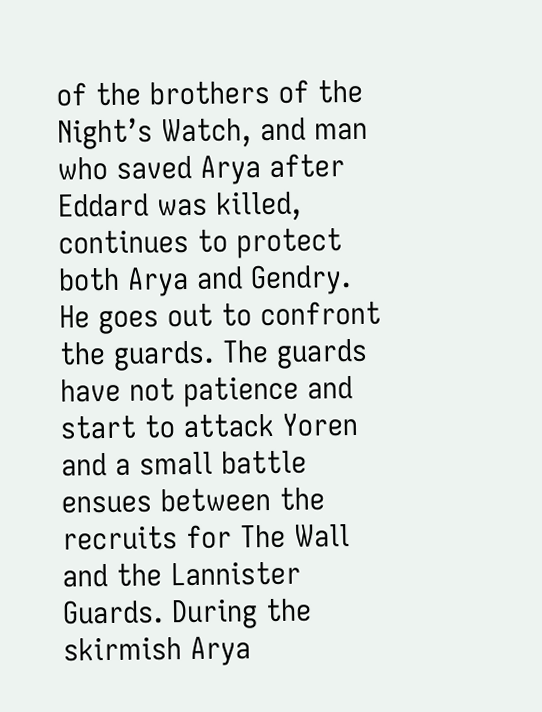of the brothers of the Night’s Watch, and man who saved Arya after Eddard was killed, continues to protect both Arya and Gendry. He goes out to confront the guards. The guards have not patience and start to attack Yoren and a small battle ensues between the recruits for The Wall and the Lannister Guards. During the skirmish Arya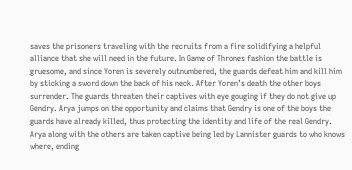saves the prisoners traveling with the recruits from a fire solidifying a helpful alliance that she will need in the future. In Game of Thrones fashion the battle is gruesome, and since Yoren is severely outnumbered, the guards defeat him and kill him by sticking a sword down the back of his neck. After Yoren’s death the other boys surrender. The guards threaten their captives with eye gouging if they do not give up Gendry. Arya jumps on the opportunity and claims that Gendry is one of the boys the guards have already killed, thus protecting the identity and life of the real Gendry.  Arya along with the others are taken captive being led by Lannister guards to who knows where, ending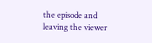the episode and leaving the viewer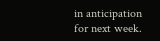in anticipation for next week.